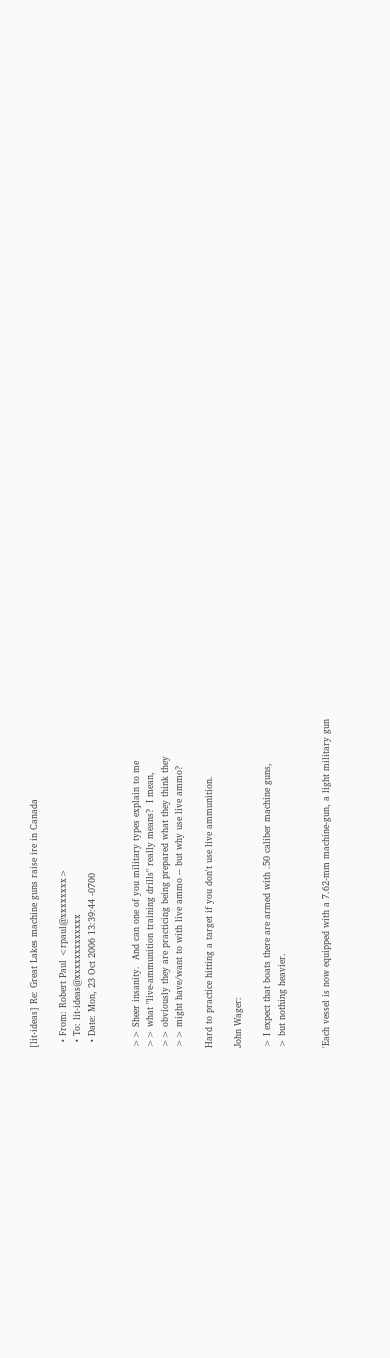[lit-ideas] Re: Great Lakes machine guns raise ire in Canada

  • From: Robert Paul <rpaul@xxxxxxxx>
  • To: lit-ideas@xxxxxxxxxxxxx
  • Date: Mon, 23 Oct 2006 13:39:44 -0700


>> Sheer insanity.  And can one of you military types explain to me
>> what "live-ammunition training drills" really means?  I mean,
>> obviously they are practicing being prepared what they think they
>> might have/want to with live ammo -- but why use live ammo?

Hard to practice hitting a target if you don't use live ammunition.

John Wager:

> I expect that boats there are armed with .50 caliber machine guns,
> but nothing heavier.


'Each vessel is now equipped with a 7.62-mm machine-gun, a light military gun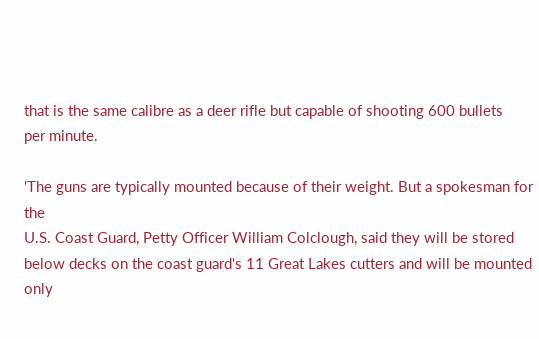that is the same calibre as a deer rifle but capable of shooting 600 bullets
per minute.

'The guns are typically mounted because of their weight. But a spokesman for the
U.S. Coast Guard, Petty Officer William Colclough, said they will be stored
below decks on the coast guard's 11 Great Lakes cutters and will be mounted
only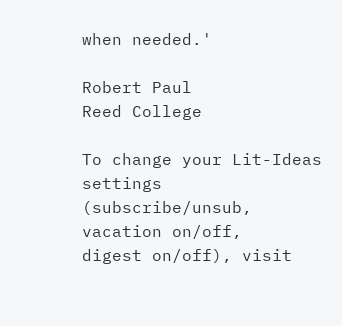when needed.'

Robert Paul
Reed College

To change your Lit-Ideas settings (subscribe/unsub, vacation on/off,
digest on/off), visit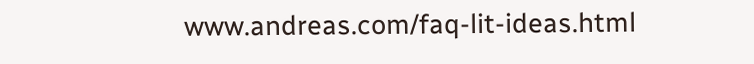www.andreas.com/faq-lit-ideas.html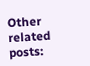Other related posts: